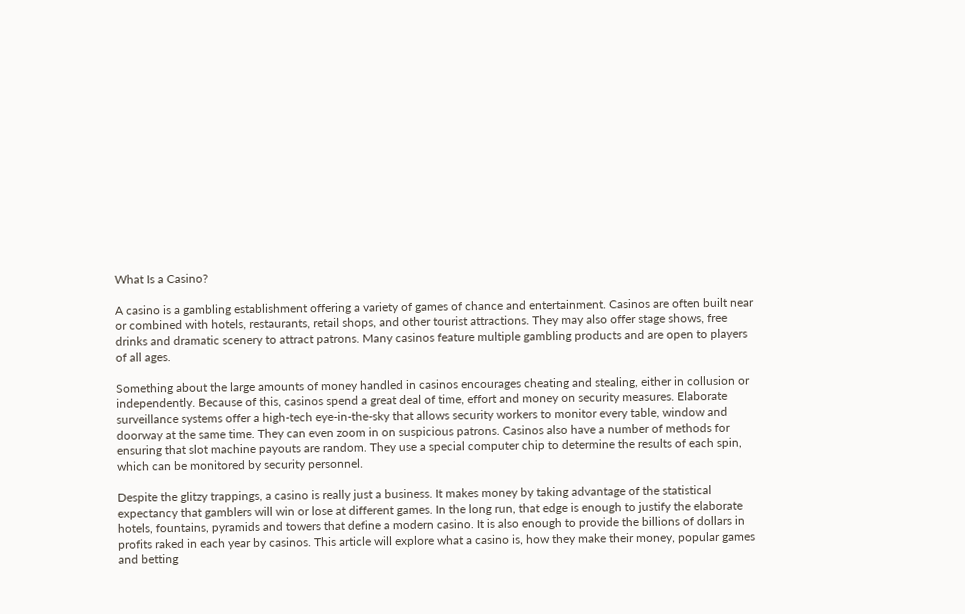What Is a Casino?

A casino is a gambling establishment offering a variety of games of chance and entertainment. Casinos are often built near or combined with hotels, restaurants, retail shops, and other tourist attractions. They may also offer stage shows, free drinks and dramatic scenery to attract patrons. Many casinos feature multiple gambling products and are open to players of all ages.

Something about the large amounts of money handled in casinos encourages cheating and stealing, either in collusion or independently. Because of this, casinos spend a great deal of time, effort and money on security measures. Elaborate surveillance systems offer a high-tech eye-in-the-sky that allows security workers to monitor every table, window and doorway at the same time. They can even zoom in on suspicious patrons. Casinos also have a number of methods for ensuring that slot machine payouts are random. They use a special computer chip to determine the results of each spin, which can be monitored by security personnel.

Despite the glitzy trappings, a casino is really just a business. It makes money by taking advantage of the statistical expectancy that gamblers will win or lose at different games. In the long run, that edge is enough to justify the elaborate hotels, fountains, pyramids and towers that define a modern casino. It is also enough to provide the billions of dollars in profits raked in each year by casinos. This article will explore what a casino is, how they make their money, popular games and betting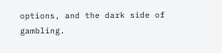options, and the dark side of gambling.